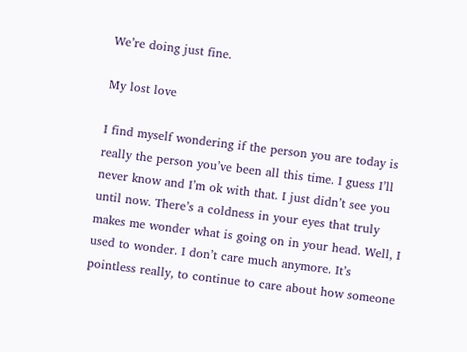We’re doing just fine.

My lost love

I find myself wondering if the person you are today is really the person you’ve been all this time. I guess I’ll never know and I’m ok with that. I just didn’t see you until now. There’s a coldness in your eyes that truly makes me wonder what is going on in your head. Well, I used to wonder. I don’t care much anymore. It’s pointless really, to continue to care about how someone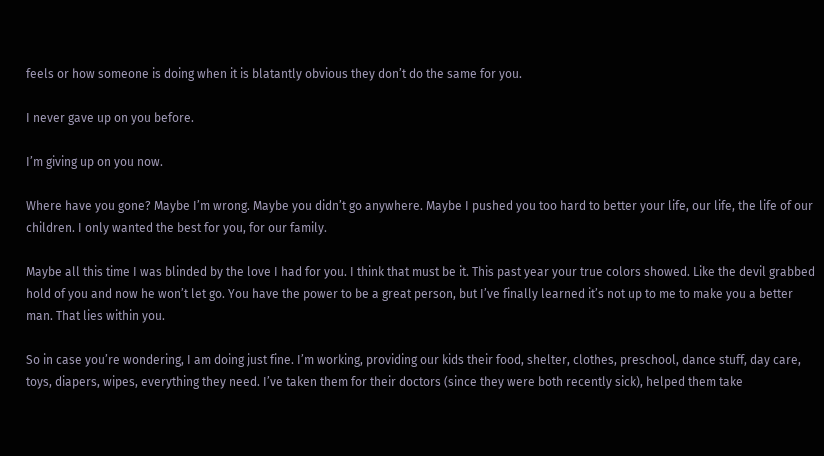feels or how someone is doing when it is blatantly obvious they don’t do the same for you.

I never gave up on you before.

I’m giving up on you now.

Where have you gone? Maybe I’m wrong. Maybe you didn’t go anywhere. Maybe I pushed you too hard to better your life, our life, the life of our children. I only wanted the best for you, for our family.

Maybe all this time I was blinded by the love I had for you. I think that must be it. This past year your true colors showed. Like the devil grabbed hold of you and now he won’t let go. You have the power to be a great person, but I’ve finally learned it’s not up to me to make you a better man. That lies within you.

So in case you’re wondering, I am doing just fine. I’m working, providing our kids their food, shelter, clothes, preschool, dance stuff, day care, toys, diapers, wipes, everything they need. I’ve taken them for their doctors (since they were both recently sick), helped them take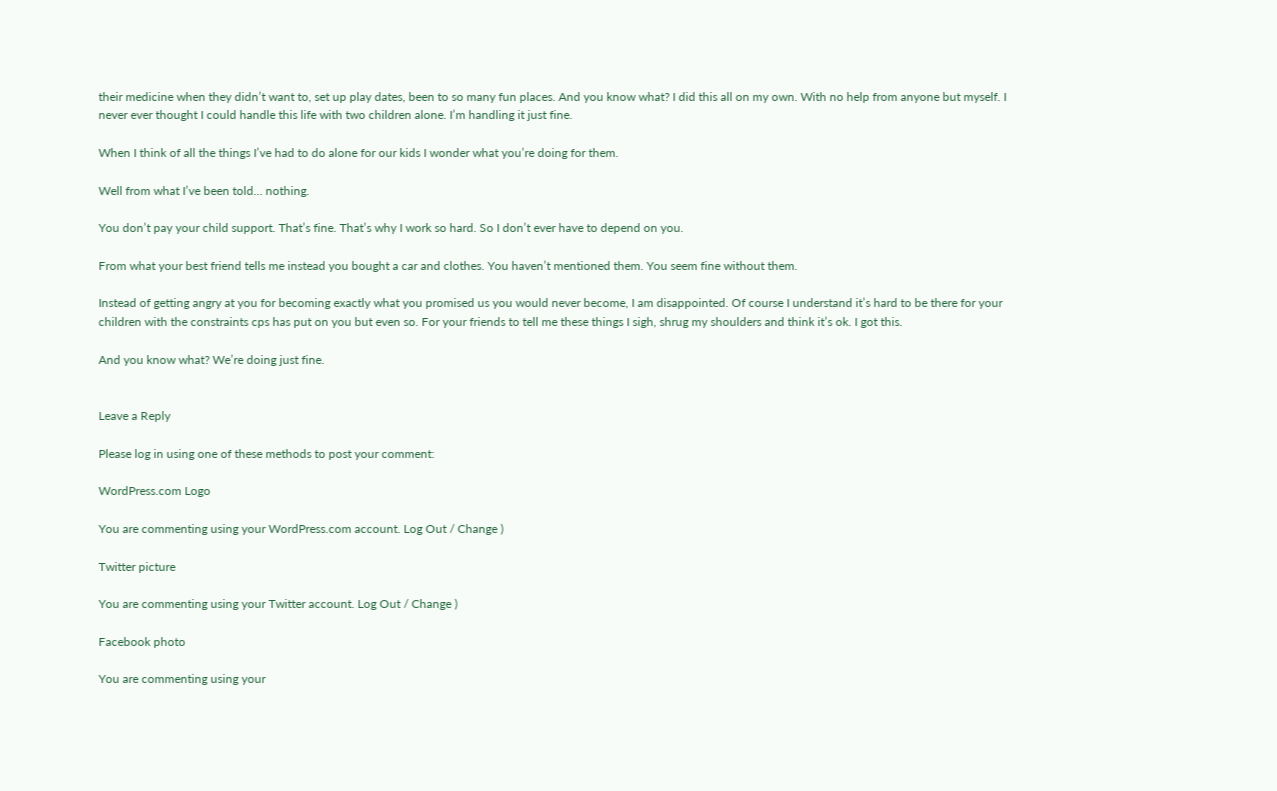their medicine when they didn’t want to, set up play dates, been to so many fun places. And you know what? I did this all on my own. With no help from anyone but myself. I never ever thought I could handle this life with two children alone. I’m handling it just fine.

When I think of all the things I’ve had to do alone for our kids I wonder what you’re doing for them.

Well from what I’ve been told… nothing.

You don’t pay your child support. That’s fine. That’s why I work so hard. So I don’t ever have to depend on you.

From what your best friend tells me instead you bought a car and clothes. You haven’t mentioned them. You seem fine without them.

Instead of getting angry at you for becoming exactly what you promised us you would never become, I am disappointed. Of course I understand it’s hard to be there for your children with the constraints cps has put on you but even so. For your friends to tell me these things I sigh, shrug my shoulders and think it’s ok. I got this.

And you know what? We’re doing just fine.


Leave a Reply

Please log in using one of these methods to post your comment:

WordPress.com Logo

You are commenting using your WordPress.com account. Log Out / Change )

Twitter picture

You are commenting using your Twitter account. Log Out / Change )

Facebook photo

You are commenting using your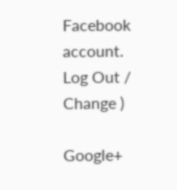Facebook account. Log Out / Change )

Google+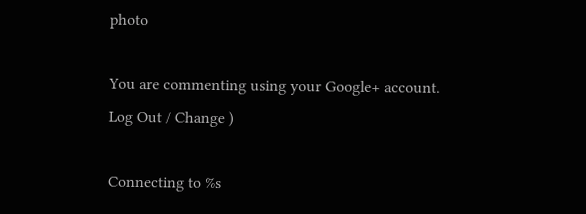photo

You are commenting using your Google+ account. Log Out / Change )

Connecting to %s